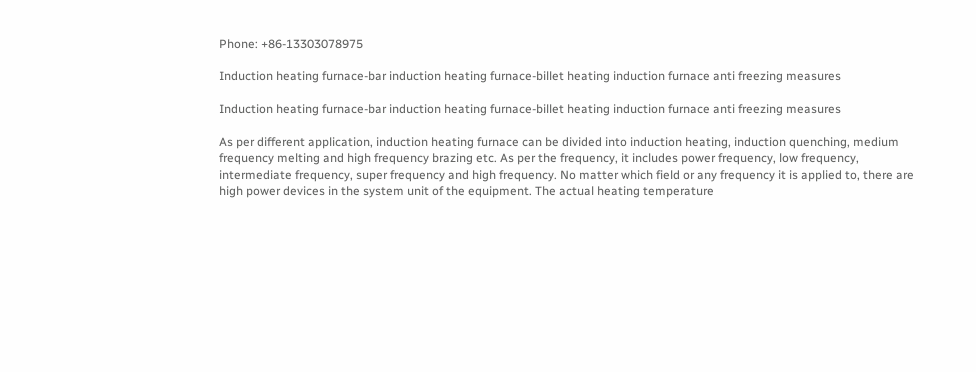Phone: +86-13303078975

Induction heating furnace-bar induction heating furnace-billet heating induction furnace anti freezing measures

Induction heating furnace-bar induction heating furnace-billet heating induction furnace anti freezing measures

As per different application, induction heating furnace can be divided into induction heating, induction quenching, medium frequency melting and high frequency brazing etc. As per the frequency, it includes power frequency, low frequency, intermediate frequency, super frequency and high frequency. No matter which field or any frequency it is applied to, there are high power devices in the system unit of the equipment. The actual heating temperature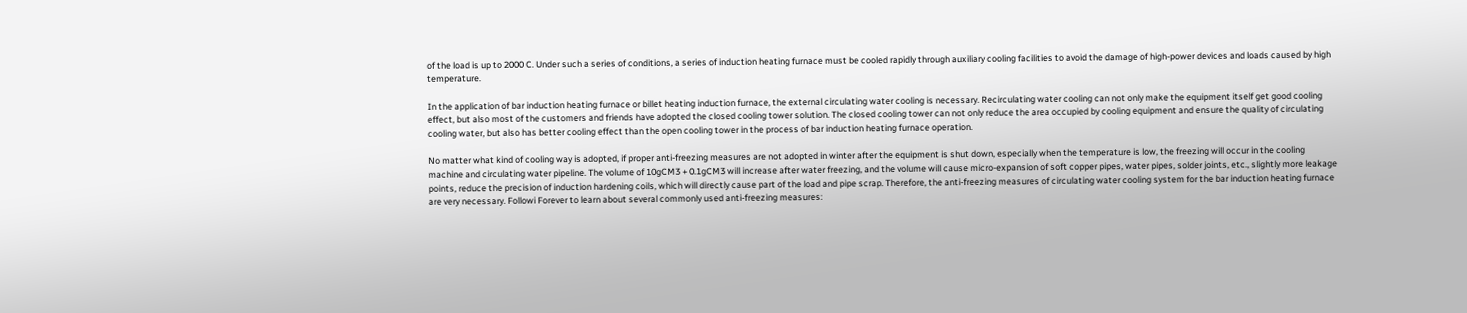of the load is up to 2000 C. Under such a series of conditions, a series of induction heating furnace must be cooled rapidly through auxiliary cooling facilities to avoid the damage of high-power devices and loads caused by high temperature.

In the application of bar induction heating furnace or billet heating induction furnace, the external circulating water cooling is necessary. Recirculating water cooling can not only make the equipment itself get good cooling effect, but also most of the customers and friends have adopted the closed cooling tower solution. The closed cooling tower can not only reduce the area occupied by cooling equipment and ensure the quality of circulating cooling water, but also has better cooling effect than the open cooling tower in the process of bar induction heating furnace operation.

No matter what kind of cooling way is adopted, if proper anti-freezing measures are not adopted in winter after the equipment is shut down, especially when the temperature is low, the freezing will occur in the cooling machine and circulating water pipeline. The volume of 10gCM3 + 0.1gCM3 will increase after water freezing, and the volume will cause micro-expansion of soft copper pipes, water pipes, solder joints, etc., slightly more leakage points, reduce the precision of induction hardening coils, which will directly cause part of the load and pipe scrap. Therefore, the anti-freezing measures of circulating water cooling system for the bar induction heating furnace are very necessary. Followi Forever to learn about several commonly used anti-freezing measures: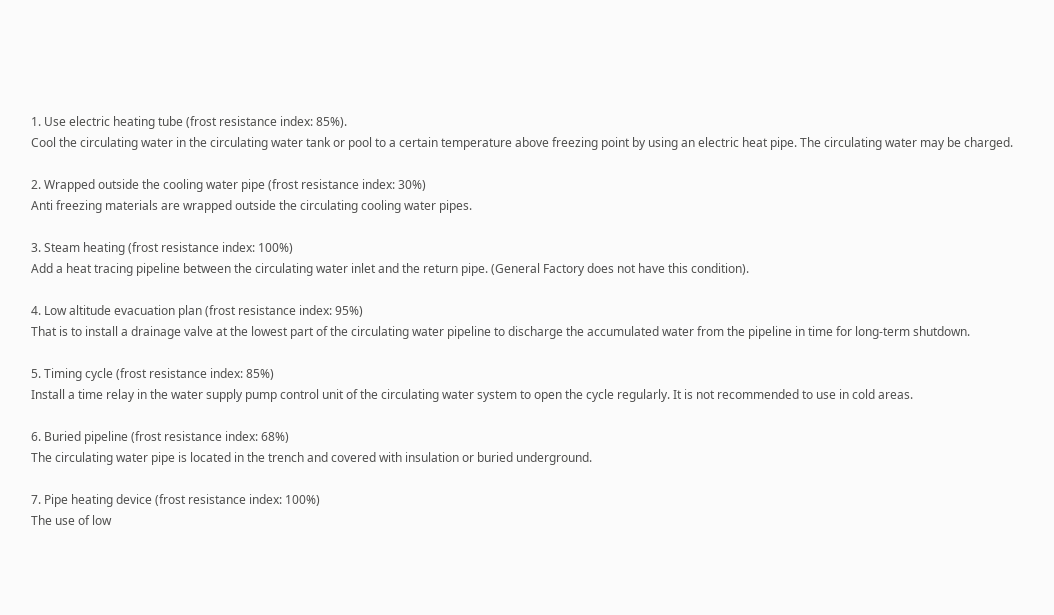1. Use electric heating tube (frost resistance index: 85%).
Cool the circulating water in the circulating water tank or pool to a certain temperature above freezing point by using an electric heat pipe. The circulating water may be charged.

2. Wrapped outside the cooling water pipe (frost resistance index: 30%)
Anti freezing materials are wrapped outside the circulating cooling water pipes.

3. Steam heating (frost resistance index: 100%)
Add a heat tracing pipeline between the circulating water inlet and the return pipe. (General Factory does not have this condition).

4. Low altitude evacuation plan (frost resistance index: 95%)
That is to install a drainage valve at the lowest part of the circulating water pipeline to discharge the accumulated water from the pipeline in time for long-term shutdown.

5. Timing cycle (frost resistance index: 85%)
Install a time relay in the water supply pump control unit of the circulating water system to open the cycle regularly. It is not recommended to use in cold areas.

6. Buried pipeline (frost resistance index: 68%)
The circulating water pipe is located in the trench and covered with insulation or buried underground.

7. Pipe heating device (frost resistance index: 100%)
The use of low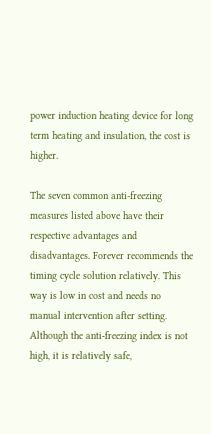power induction heating device for long term heating and insulation, the cost is higher.

The seven common anti-freezing measures listed above have their respective advantages and disadvantages. Forever recommends the timing cycle solution relatively. This way is low in cost and needs no manual intervention after setting. Although the anti-freezing index is not high, it is relatively safe,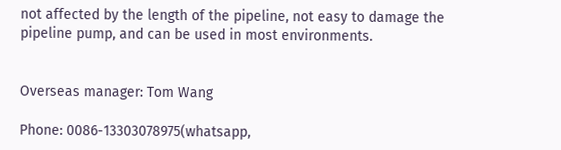not affected by the length of the pipeline, not easy to damage the pipeline pump, and can be used in most environments.


Overseas manager: Tom Wang

Phone: 0086-13303078975(whatsapp,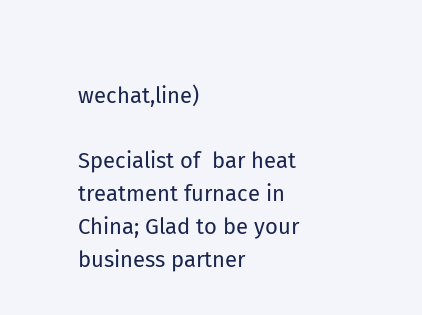wechat,line)

Specialist of  bar heat treatment furnace in China; Glad to be your business partner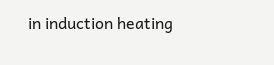in induction heating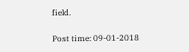field.

Post time: 09-01-2018